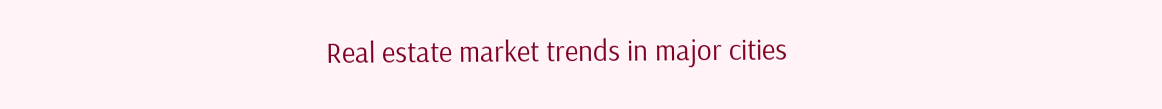Real estate market trends in major cities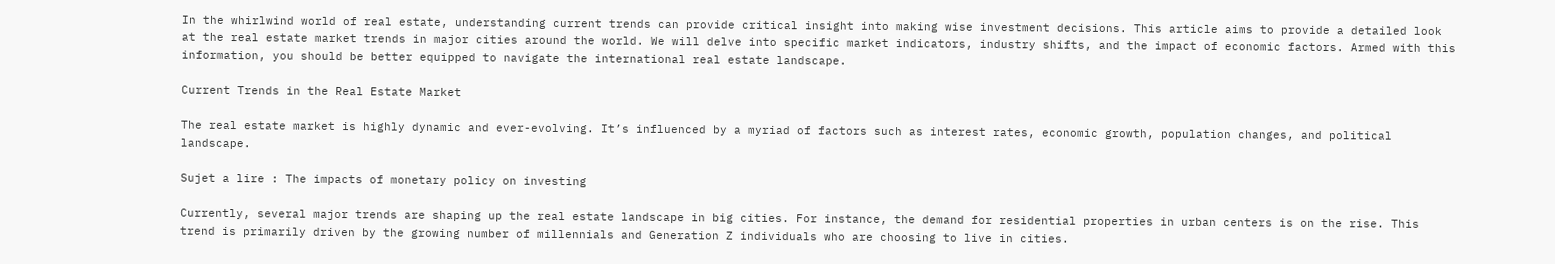In the whirlwind world of real estate, understanding current trends can provide critical insight into making wise investment decisions. This article aims to provide a detailed look at the real estate market trends in major cities around the world. We will delve into specific market indicators, industry shifts, and the impact of economic factors. Armed with this information, you should be better equipped to navigate the international real estate landscape.

Current Trends in the Real Estate Market

The real estate market is highly dynamic and ever-evolving. It’s influenced by a myriad of factors such as interest rates, economic growth, population changes, and political landscape.

Sujet a lire : The impacts of monetary policy on investing

Currently, several major trends are shaping up the real estate landscape in big cities. For instance, the demand for residential properties in urban centers is on the rise. This trend is primarily driven by the growing number of millennials and Generation Z individuals who are choosing to live in cities.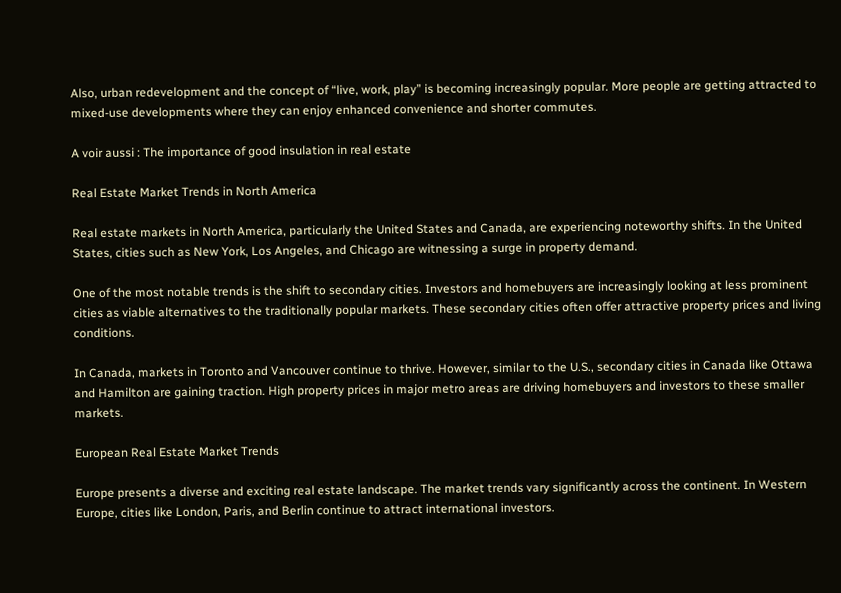Also, urban redevelopment and the concept of “live, work, play” is becoming increasingly popular. More people are getting attracted to mixed-use developments where they can enjoy enhanced convenience and shorter commutes.

A voir aussi : The importance of good insulation in real estate

Real Estate Market Trends in North America

Real estate markets in North America, particularly the United States and Canada, are experiencing noteworthy shifts. In the United States, cities such as New York, Los Angeles, and Chicago are witnessing a surge in property demand.

One of the most notable trends is the shift to secondary cities. Investors and homebuyers are increasingly looking at less prominent cities as viable alternatives to the traditionally popular markets. These secondary cities often offer attractive property prices and living conditions.

In Canada, markets in Toronto and Vancouver continue to thrive. However, similar to the U.S., secondary cities in Canada like Ottawa and Hamilton are gaining traction. High property prices in major metro areas are driving homebuyers and investors to these smaller markets.

European Real Estate Market Trends

Europe presents a diverse and exciting real estate landscape. The market trends vary significantly across the continent. In Western Europe, cities like London, Paris, and Berlin continue to attract international investors.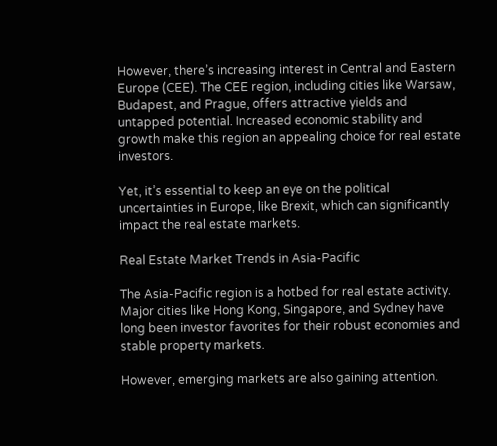However, there’s increasing interest in Central and Eastern Europe (CEE). The CEE region, including cities like Warsaw, Budapest, and Prague, offers attractive yields and untapped potential. Increased economic stability and growth make this region an appealing choice for real estate investors.

Yet, it’s essential to keep an eye on the political uncertainties in Europe, like Brexit, which can significantly impact the real estate markets.

Real Estate Market Trends in Asia-Pacific

The Asia-Pacific region is a hotbed for real estate activity. Major cities like Hong Kong, Singapore, and Sydney have long been investor favorites for their robust economies and stable property markets.

However, emerging markets are also gaining attention.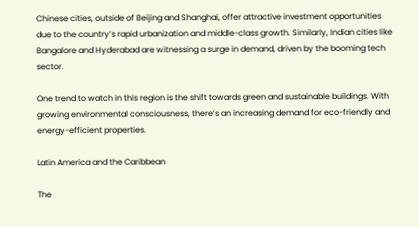Chinese cities, outside of Beijing and Shanghai, offer attractive investment opportunities due to the country’s rapid urbanization and middle-class growth. Similarly, Indian cities like Bangalore and Hyderabad are witnessing a surge in demand, driven by the booming tech sector.

One trend to watch in this region is the shift towards green and sustainable buildings. With growing environmental consciousness, there’s an increasing demand for eco-friendly and energy-efficient properties.

Latin America and the Caribbean

The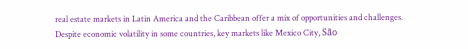real estate markets in Latin America and the Caribbean offer a mix of opportunities and challenges. Despite economic volatility in some countries, key markets like Mexico City, São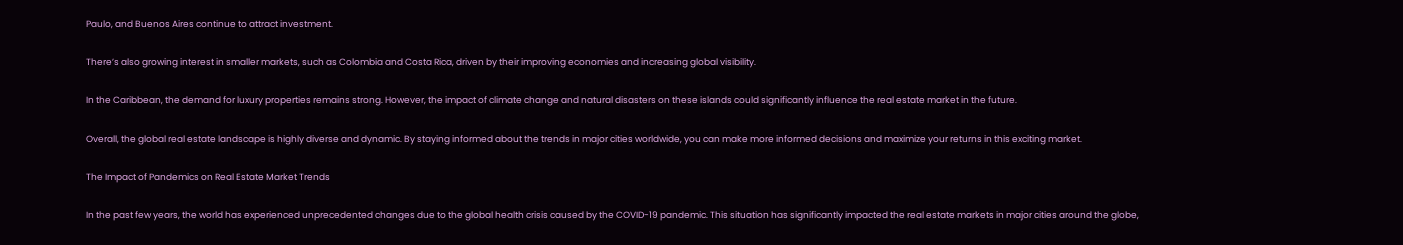Paulo, and Buenos Aires continue to attract investment.

There’s also growing interest in smaller markets, such as Colombia and Costa Rica, driven by their improving economies and increasing global visibility.

In the Caribbean, the demand for luxury properties remains strong. However, the impact of climate change and natural disasters on these islands could significantly influence the real estate market in the future.

Overall, the global real estate landscape is highly diverse and dynamic. By staying informed about the trends in major cities worldwide, you can make more informed decisions and maximize your returns in this exciting market.

The Impact of Pandemics on Real Estate Market Trends

In the past few years, the world has experienced unprecedented changes due to the global health crisis caused by the COVID-19 pandemic. This situation has significantly impacted the real estate markets in major cities around the globe,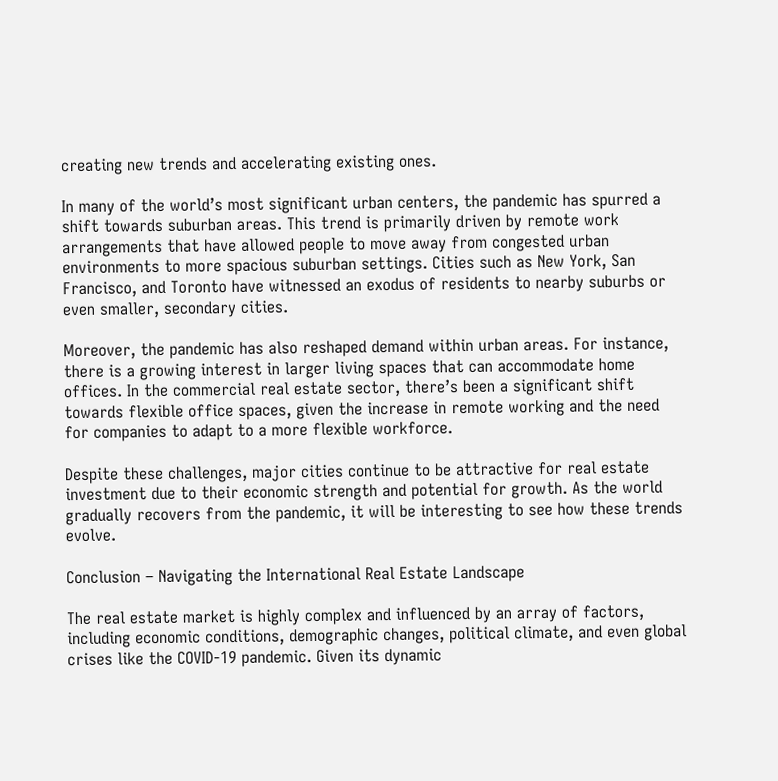creating new trends and accelerating existing ones.

In many of the world’s most significant urban centers, the pandemic has spurred a shift towards suburban areas. This trend is primarily driven by remote work arrangements that have allowed people to move away from congested urban environments to more spacious suburban settings. Cities such as New York, San Francisco, and Toronto have witnessed an exodus of residents to nearby suburbs or even smaller, secondary cities.

Moreover, the pandemic has also reshaped demand within urban areas. For instance, there is a growing interest in larger living spaces that can accommodate home offices. In the commercial real estate sector, there’s been a significant shift towards flexible office spaces, given the increase in remote working and the need for companies to adapt to a more flexible workforce.

Despite these challenges, major cities continue to be attractive for real estate investment due to their economic strength and potential for growth. As the world gradually recovers from the pandemic, it will be interesting to see how these trends evolve.

Conclusion – Navigating the International Real Estate Landscape

The real estate market is highly complex and influenced by an array of factors, including economic conditions, demographic changes, political climate, and even global crises like the COVID-19 pandemic. Given its dynamic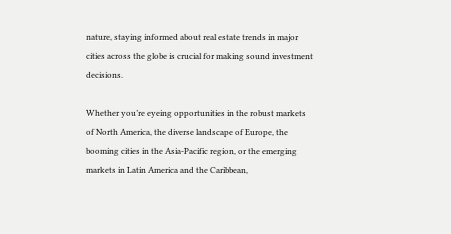nature, staying informed about real estate trends in major cities across the globe is crucial for making sound investment decisions.

Whether you’re eyeing opportunities in the robust markets of North America, the diverse landscape of Europe, the booming cities in the Asia-Pacific region, or the emerging markets in Latin America and the Caribbean,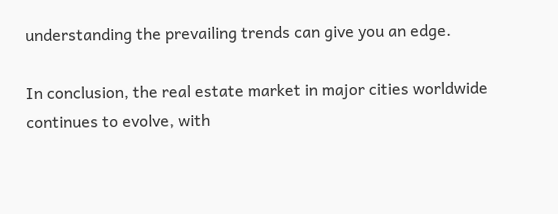understanding the prevailing trends can give you an edge.

In conclusion, the real estate market in major cities worldwide continues to evolve, with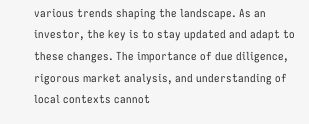various trends shaping the landscape. As an investor, the key is to stay updated and adapt to these changes. The importance of due diligence, rigorous market analysis, and understanding of local contexts cannot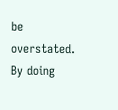be overstated. By doing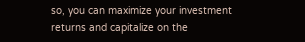so, you can maximize your investment returns and capitalize on the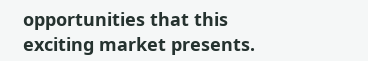opportunities that this exciting market presents.